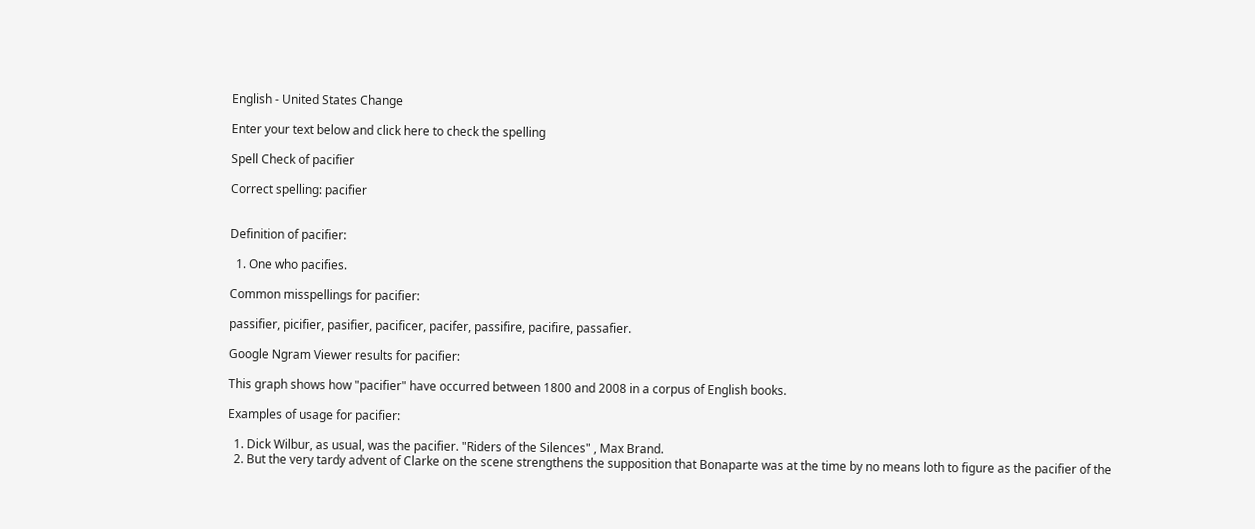English - United States Change

Enter your text below and click here to check the spelling

Spell Check of pacifier

Correct spelling: pacifier


Definition of pacifier:

  1. One who pacifies.

Common misspellings for pacifier:

passifier, picifier, pasifier, pacificer, pacifer, passifire, pacifire, passafier.

Google Ngram Viewer results for pacifier:

This graph shows how "pacifier" have occurred between 1800 and 2008 in a corpus of English books.

Examples of usage for pacifier:

  1. Dick Wilbur, as usual, was the pacifier. "Riders of the Silences" , Max Brand.
  2. But the very tardy advent of Clarke on the scene strengthens the supposition that Bonaparte was at the time by no means loth to figure as the pacifier of the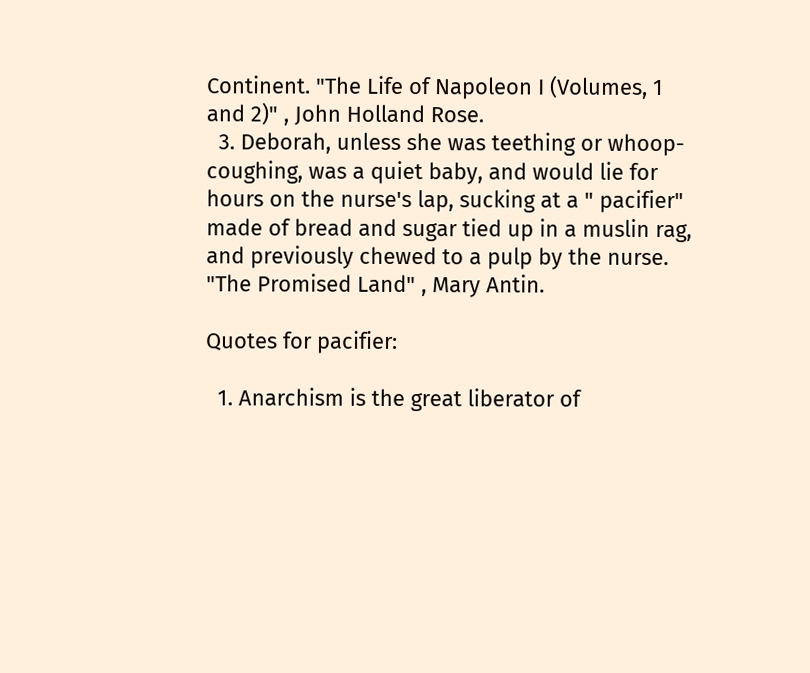Continent. "The Life of Napoleon I (Volumes, 1 and 2)" , John Holland Rose.
  3. Deborah, unless she was teething or whoop- coughing, was a quiet baby, and would lie for hours on the nurse's lap, sucking at a " pacifier" made of bread and sugar tied up in a muslin rag, and previously chewed to a pulp by the nurse. "The Promised Land" , Mary Antin.

Quotes for pacifier:

  1. Anarchism is the great liberator of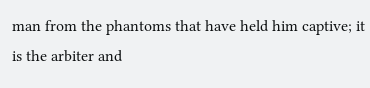man from the phantoms that have held him captive; it is the arbiter and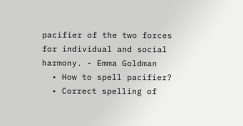pacifier of the two forces for individual and social harmony. - Emma Goldman
  • How to spell pacifier?
  • Correct spelling of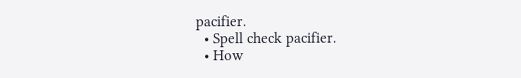pacifier.
  • Spell check pacifier.
  • How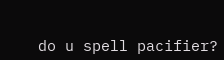do u spell pacifier?